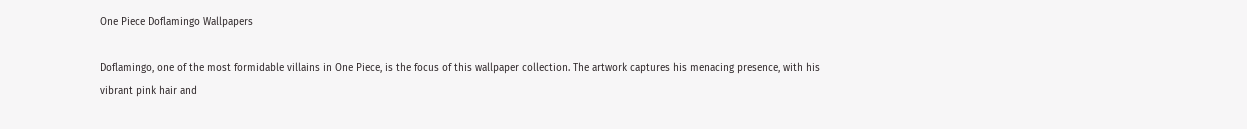One Piece Doflamingo Wallpapers

Doflamingo, one of the most formidable villains in One Piece, is the focus of this wallpaper collection. The artwork captures his menacing presence, with his vibrant pink hair and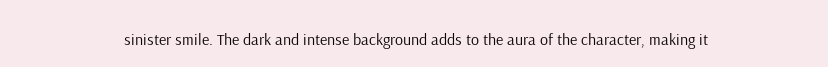sinister smile. The dark and intense background adds to the aura of the character, making it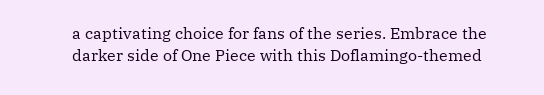a captivating choice for fans of the series. Embrace the darker side of One Piece with this Doflamingo-themed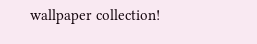wallpaper collection!